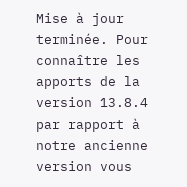Mise à jour terminée. Pour connaître les apports de la version 13.8.4 par rapport à notre ancienne version vous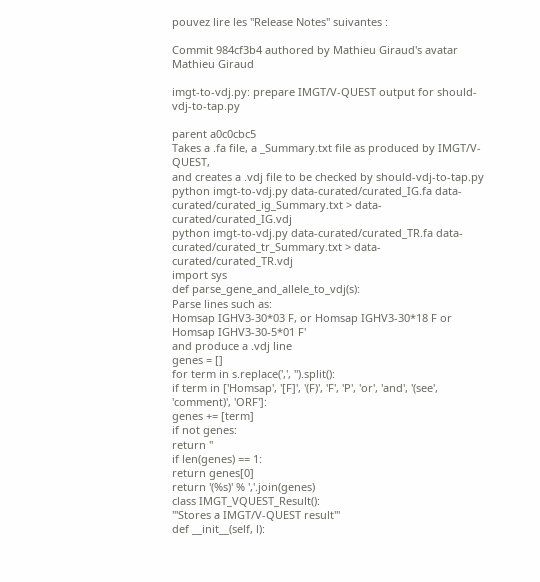pouvez lire les "Release Notes" suivantes :

Commit 984cf3b4 authored by Mathieu Giraud's avatar Mathieu Giraud

imgt-to-vdj.py: prepare IMGT/V-QUEST output for should-vdj-to-tap.py

parent a0c0cbc5
Takes a .fa file, a _Summary.txt file as produced by IMGT/V-QUEST,
and creates a .vdj file to be checked by should-vdj-to-tap.py
python imgt-to-vdj.py data-curated/curated_IG.fa data-curated/curated_ig_Summary.txt > data-curated/curated_IG.vdj
python imgt-to-vdj.py data-curated/curated_TR.fa data-curated/curated_tr_Summary.txt > data-curated/curated_TR.vdj
import sys
def parse_gene_and_allele_to_vdj(s):
Parse lines such as:
Homsap IGHV3-30*03 F, or Homsap IGHV3-30*18 F or Homsap IGHV3-30-5*01 F'
and produce a .vdj line
genes = []
for term in s.replace(',', '').split():
if term in ['Homsap', '[F]', '(F)', 'F', 'P', 'or', 'and', '(see', 'comment)', 'ORF']:
genes += [term]
if not genes:
return ''
if len(genes) == 1:
return genes[0]
return '(%s)' % ','.join(genes)
class IMGT_VQUEST_Result():
'''Stores a IMGT/V-QUEST result'''
def __init__(self, l):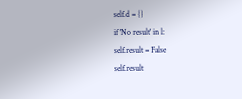self.d = {}
if 'No result' in l:
self.result = False
self.result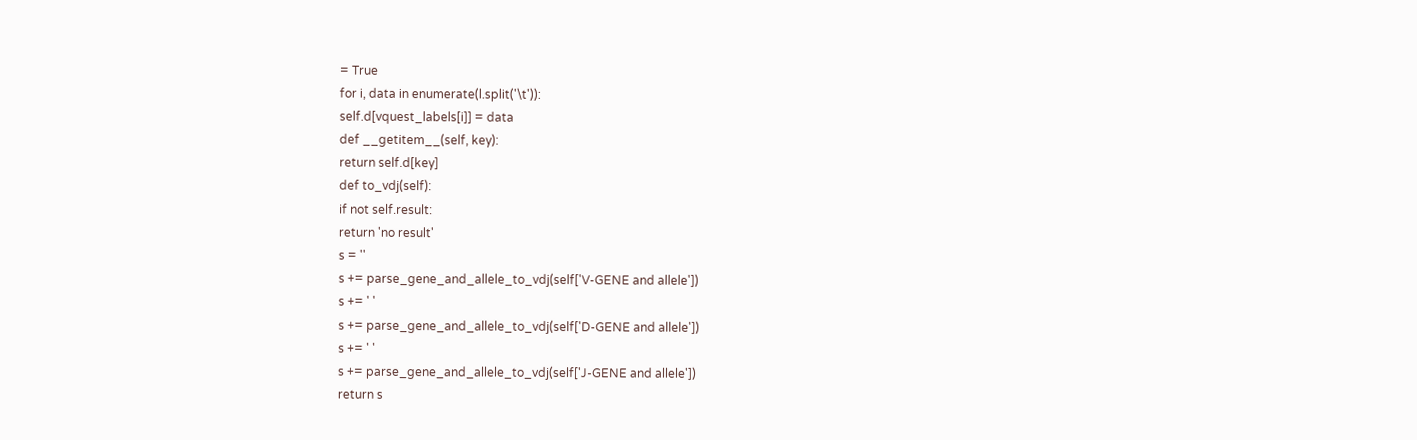= True
for i, data in enumerate(l.split('\t')):
self.d[vquest_labels[i]] = data
def __getitem__(self, key):
return self.d[key]
def to_vdj(self):
if not self.result:
return 'no result'
s = ''
s += parse_gene_and_allele_to_vdj(self['V-GENE and allele'])
s += ' '
s += parse_gene_and_allele_to_vdj(self['D-GENE and allele'])
s += ' '
s += parse_gene_and_allele_to_vdj(self['J-GENE and allele'])
return s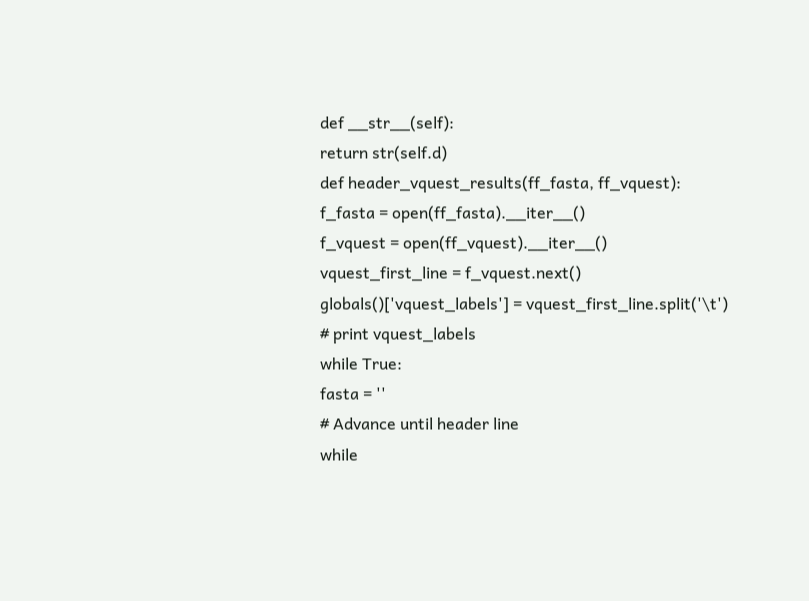def __str__(self):
return str(self.d)
def header_vquest_results(ff_fasta, ff_vquest):
f_fasta = open(ff_fasta).__iter__()
f_vquest = open(ff_vquest).__iter__()
vquest_first_line = f_vquest.next()
globals()['vquest_labels'] = vquest_first_line.split('\t')
# print vquest_labels
while True:
fasta = ''
# Advance until header line
while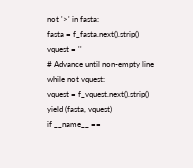not '>' in fasta:
fasta = f_fasta.next().strip()
vquest = ''
# Advance until non-empty line
while not vquest:
vquest = f_vquest.next().strip()
yield (fasta, vquest)
if __name__ ==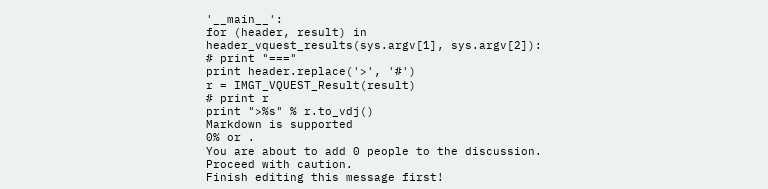'__main__':
for (header, result) in header_vquest_results(sys.argv[1], sys.argv[2]):
# print "==="
print header.replace('>', '#')
r = IMGT_VQUEST_Result(result)
# print r
print ">%s" % r.to_vdj()
Markdown is supported
0% or .
You are about to add 0 people to the discussion. Proceed with caution.
Finish editing this message first!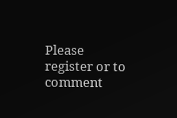Please register or to comment